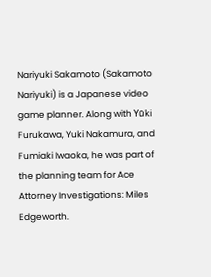Nariyuki Sakamoto (Sakamoto Nariyuki) is a Japanese video game planner. Along with Yūki Furukawa, Yuki Nakamura, and Fumiaki Iwaoka, he was part of the planning team for Ace Attorney Investigations: Miles Edgeworth.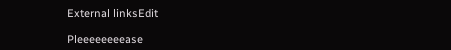External linksEdit

Pleeeeeeeease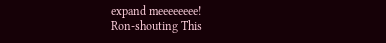expand meeeeeeee!
Ron-shouting This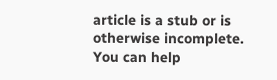article is a stub or is otherwise incomplete. You can help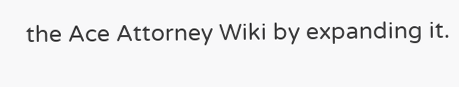the Ace Attorney Wiki by expanding it.